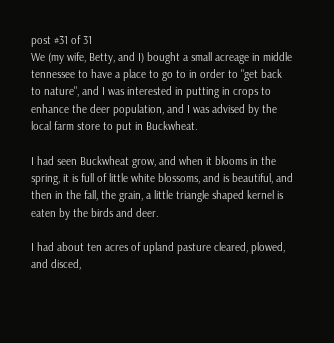post #31 of 31
We (my wife, Betty, and I) bought a small acreage in middle tennessee to have a place to go to in order to "get back to nature", and I was interested in putting in crops to enhance the deer population, and I was advised by the local farm store to put in Buckwheat.

I had seen Buckwheat grow, and when it blooms in the spring, it is full of little white blossoms, and is beautiful, and then in the fall, the grain, a little triangle shaped kernel is eaten by the birds and deer.

I had about ten acres of upland pasture cleared, plowed, and disced,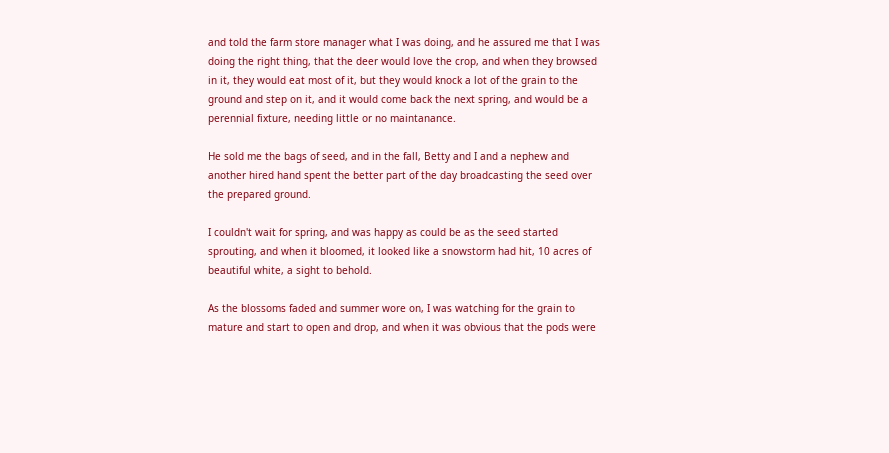and told the farm store manager what I was doing, and he assured me that I was doing the right thing, that the deer would love the crop, and when they browsed in it, they would eat most of it, but they would knock a lot of the grain to the ground and step on it, and it would come back the next spring, and would be a perennial fixture, needing little or no maintanance.

He sold me the bags of seed, and in the fall, Betty and I and a nephew and another hired hand spent the better part of the day broadcasting the seed over the prepared ground.

I couldn't wait for spring, and was happy as could be as the seed started sprouting, and when it bloomed, it looked like a snowstorm had hit, 10 acres of beautiful white, a sight to behold.

As the blossoms faded and summer wore on, I was watching for the grain to mature and start to open and drop, and when it was obvious that the pods were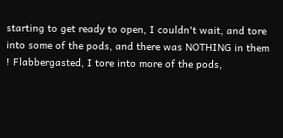starting to get ready to open, I couldn't wait, and tore into some of the pods, and there was NOTHING in them ! Flabbergasted, I tore into more of the pods,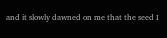and it slowly dawned on me that the seed I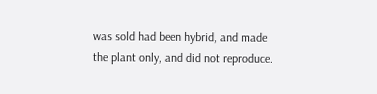was sold had been hybrid, and made the plant only, and did not reproduce.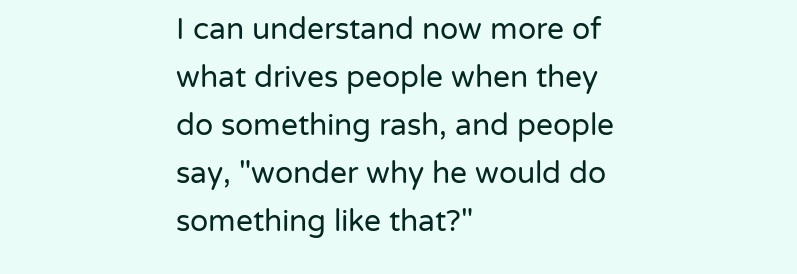I can understand now more of what drives people when they do something rash, and people say, "wonder why he would do something like that?"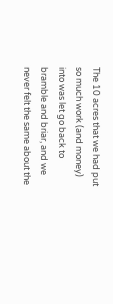The 10 acres that we had put so much work (and money) into was let go back to bramble and briar, and we never felt the same about the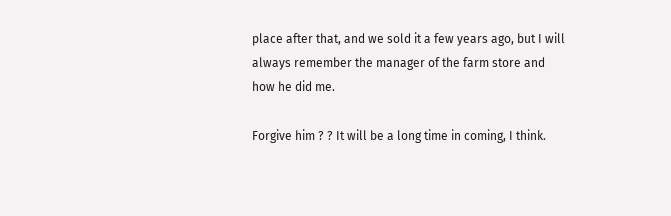place after that, and we sold it a few years ago, but I will always remember the manager of the farm store and how he did me.

Forgive him ? ? It will be a long time in coming, I think.